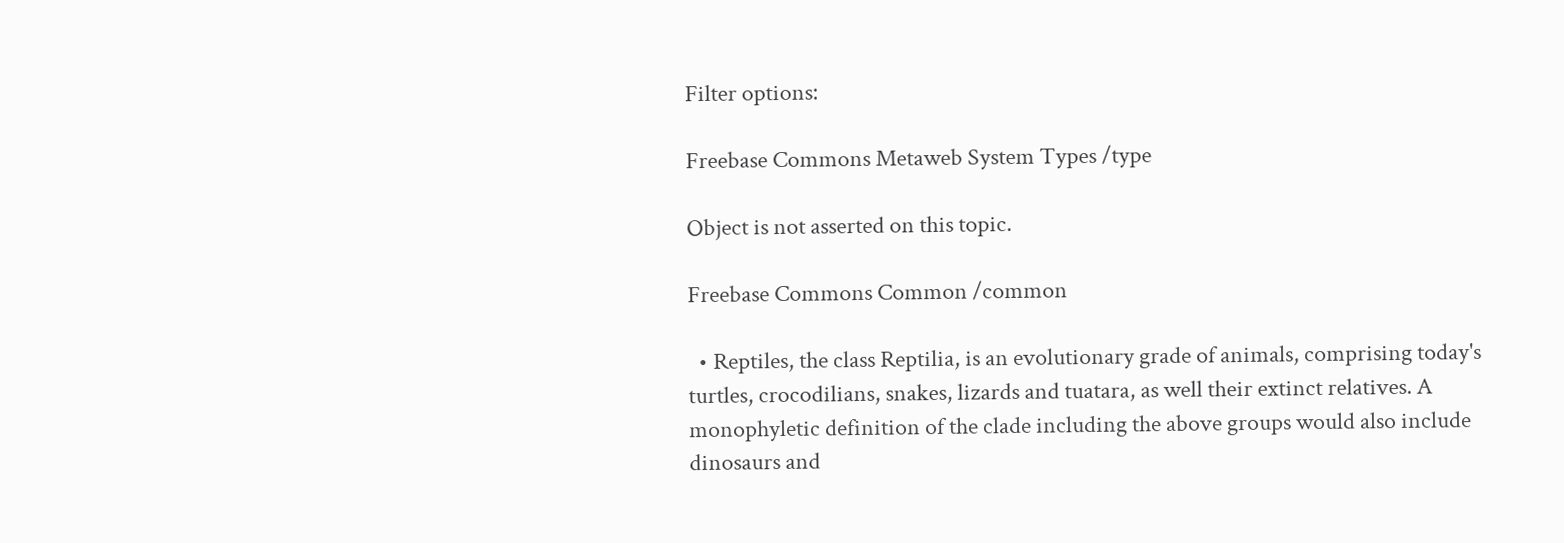Filter options:

Freebase Commons Metaweb System Types /type

Object is not asserted on this topic.

Freebase Commons Common /common

  • Reptiles, the class Reptilia, is an evolutionary grade of animals, comprising today's turtles, crocodilians, snakes, lizards and tuatara, as well their extinct relatives. A monophyletic definition of the clade including the above groups would also include dinosaurs and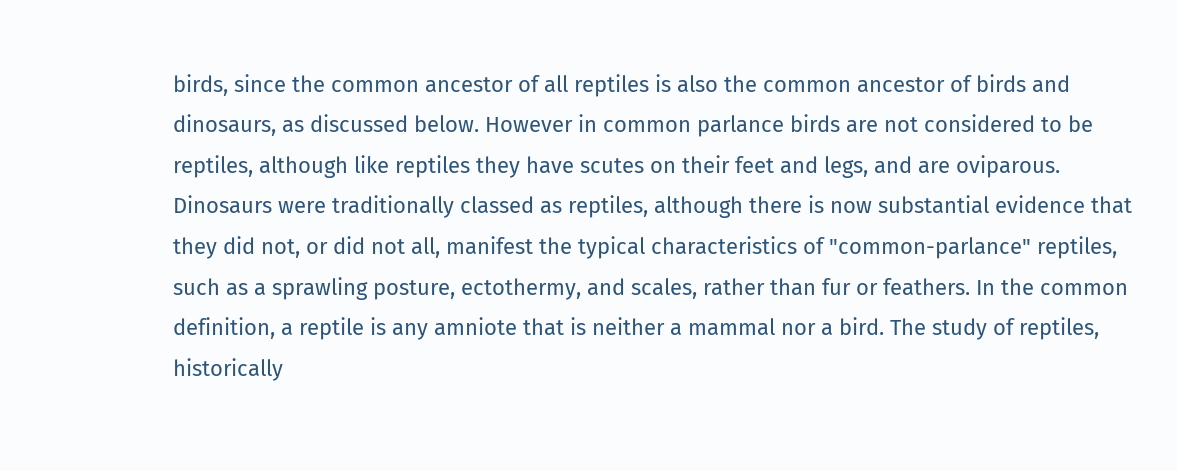birds, since the common ancestor of all reptiles is also the common ancestor of birds and dinosaurs, as discussed below. However in common parlance birds are not considered to be reptiles, although like reptiles they have scutes on their feet and legs, and are oviparous. Dinosaurs were traditionally classed as reptiles, although there is now substantial evidence that they did not, or did not all, manifest the typical characteristics of "common-parlance" reptiles, such as a sprawling posture, ectothermy, and scales, rather than fur or feathers. In the common definition, a reptile is any amniote that is neither a mammal nor a bird. The study of reptiles, historically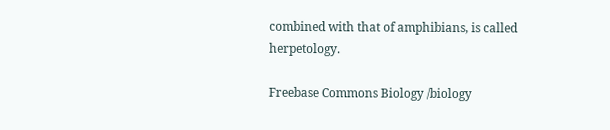combined with that of amphibians, is called herpetology.

Freebase Commons Biology /biology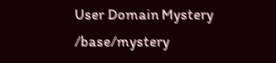User Domain Mystery /base/mystery